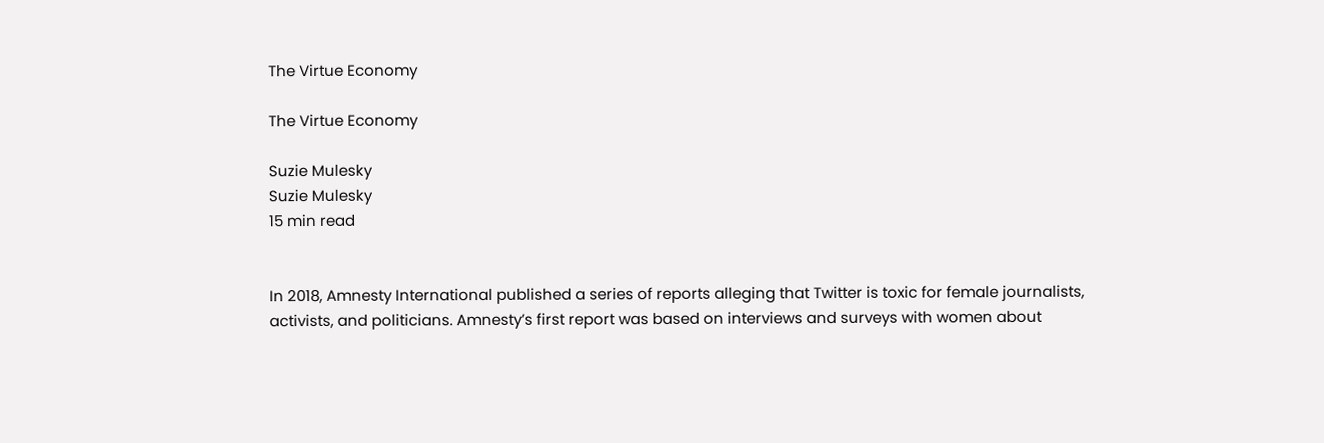The Virtue Economy

The Virtue Economy

Suzie Mulesky
Suzie Mulesky
15 min read


In 2018, Amnesty International published a series of reports alleging that Twitter is toxic for female journalists, activists, and politicians. Amnesty’s first report was based on interviews and surveys with women about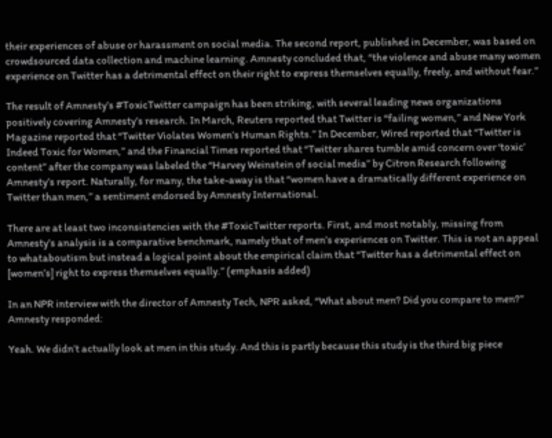their experiences of abuse or harassment on social media. The second report, published in December, was based on crowdsourced data collection and machine learning. Amnesty concluded that, “the violence and abuse many women experience on Twitter has a detrimental effect on their right to express themselves equally, freely, and without fear.”

The result of Amnesty’s #ToxicTwitter campaign has been striking, with several leading news organizations positively covering Amnesty’s research. In March, Reuters reported that Twitter is “failing women,” and New York Magazine reported that “Twitter Violates Women’s Human Rights.” In December, Wired reported that “Twitter is Indeed Toxic for Women,” and the Financial Times reported that “Twitter shares tumble amid concern over ‘toxic’ content” after the company was labeled the “Harvey Weinstein of social media” by Citron Research following Amnesty’s report. Naturally, for many, the take-away is that “women have a dramatically different experience on Twitter than men,” a sentiment endorsed by Amnesty International.

There are at least two inconsistencies with the #ToxicTwitter reports. First, and most notably, missing from Amnesty’s analysis is a comparative benchmark, namely that of men’s experiences on Twitter. This is not an appeal to whataboutism but instead a logical point about the empirical claim that “Twitter has a detrimental effect on [women’s] right to express themselves equally.” (emphasis added)

In an NPR interview with the director of Amnesty Tech, NPR asked, “What about men? Did you compare to men?” Amnesty responded:

Yeah. We didn’t actually look at men in this study. And this is partly because this study is the third big piece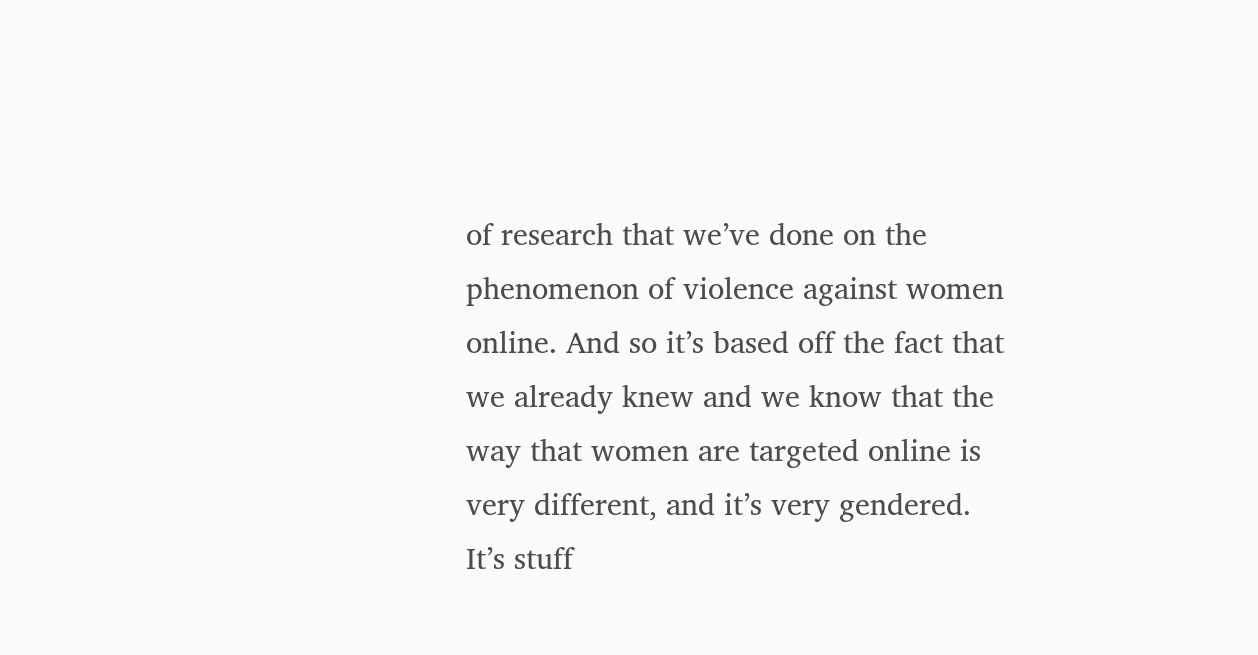of research that we’ve done on the phenomenon of violence against women online. And so it’s based off the fact that we already knew and we know that the way that women are targeted online is very different, and it’s very gendered. It’s stuff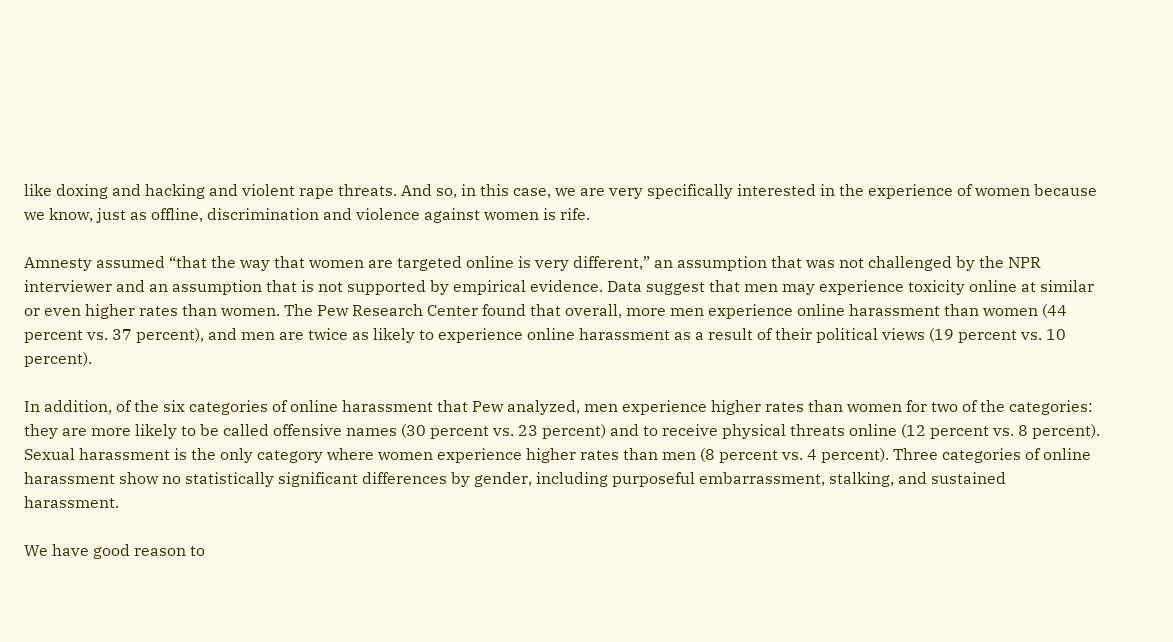like doxing and hacking and violent rape threats. And so, in this case, we are very specifically interested in the experience of women because we know, just as offline, discrimination and violence against women is rife.

Amnesty assumed “that the way that women are targeted online is very different,” an assumption that was not challenged by the NPR interviewer and an assumption that is not supported by empirical evidence. Data suggest that men may experience toxicity online at similar or even higher rates than women. The Pew Research Center found that overall, more men experience online harassment than women (44 percent vs. 37 percent), and men are twice as likely to experience online harassment as a result of their political views (19 percent vs. 10 percent).

In addition, of the six categories of online harassment that Pew analyzed, men experience higher rates than women for two of the categories: they are more likely to be called offensive names (30 percent vs. 23 percent) and to receive physical threats online (12 percent vs. 8 percent). Sexual harassment is the only category where women experience higher rates than men (8 percent vs. 4 percent). Three categories of online harassment show no statistically significant differences by gender, including purposeful embarrassment, stalking, and sustained harassment.

We have good reason to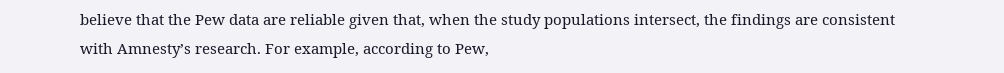believe that the Pew data are reliable given that, when the study populations intersect, the findings are consistent with Amnesty’s research. For example, according to Pew,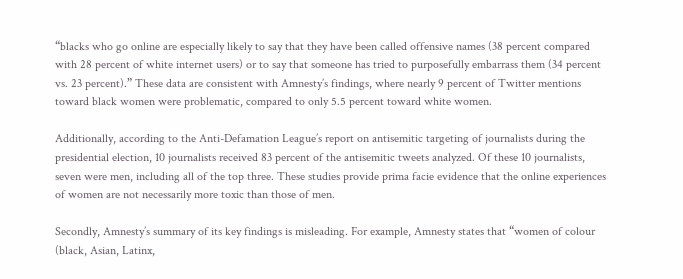“blacks who go online are especially likely to say that they have been called offensive names (38 percent compared with 28 percent of white internet users) or to say that someone has tried to purposefully embarrass them (34 percent vs. 23 percent).” These data are consistent with Amnesty’s findings, where nearly 9 percent of Twitter mentions toward black women were problematic, compared to only 5.5 percent toward white women.

Additionally, according to the Anti-Defamation League’s report on antisemitic targeting of journalists during the presidential election, 10 journalists received 83 percent of the antisemitic tweets analyzed. Of these 10 journalists, seven were men, including all of the top three. These studies provide prima facie evidence that the online experiences of women are not necessarily more toxic than those of men.

Secondly, Amnesty’s summary of its key findings is misleading. For example, Amnesty states that “women of colour (black, Asian, Latinx,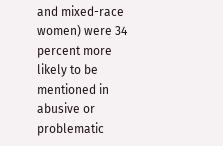and mixed-race women) were 34 percent more likely to be mentioned in abusive or problematic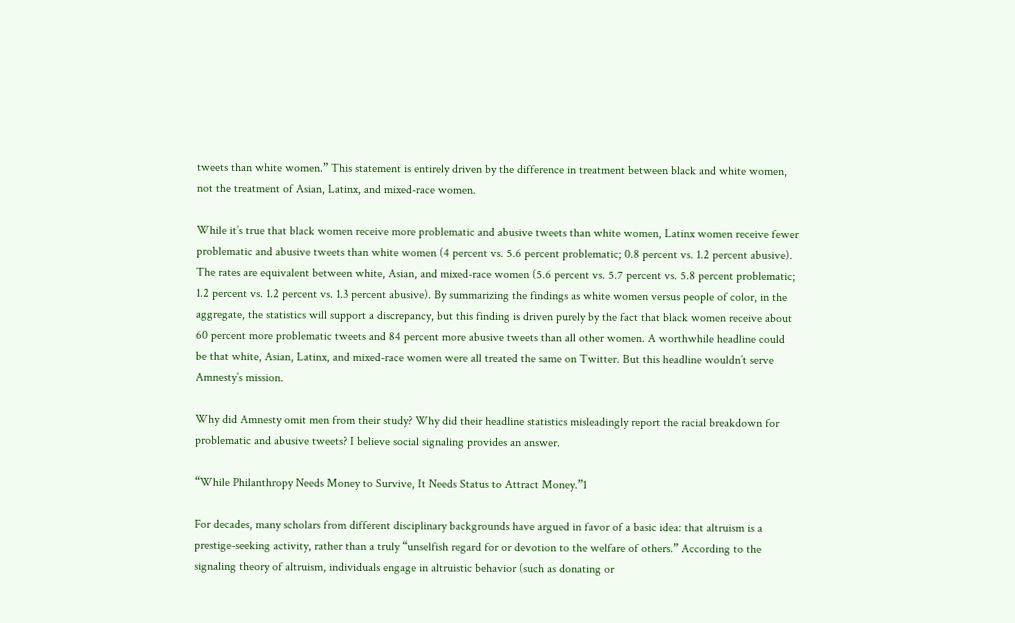tweets than white women.” This statement is entirely driven by the difference in treatment between black and white women, not the treatment of Asian, Latinx, and mixed-race women.

While it’s true that black women receive more problematic and abusive tweets than white women, Latinx women receive fewer problematic and abusive tweets than white women (4 percent vs. 5.6 percent problematic; 0.8 percent vs. 1.2 percent abusive). The rates are equivalent between white, Asian, and mixed-race women (5.6 percent vs. 5.7 percent vs. 5.8 percent problematic; 1.2 percent vs. 1.2 percent vs. 1.3 percent abusive). By summarizing the findings as white women versus people of color, in the aggregate, the statistics will support a discrepancy, but this finding is driven purely by the fact that black women receive about 60 percent more problematic tweets and 84 percent more abusive tweets than all other women. A worthwhile headline could be that white, Asian, Latinx, and mixed-race women were all treated the same on Twitter. But this headline wouldn’t serve Amnesty’s mission.

Why did Amnesty omit men from their study? Why did their headline statistics misleadingly report the racial breakdown for problematic and abusive tweets? I believe social signaling provides an answer.

“While Philanthropy Needs Money to Survive, It Needs Status to Attract Money.”1

For decades, many scholars from different disciplinary backgrounds have argued in favor of a basic idea: that altruism is a prestige-seeking activity, rather than a truly “unselfish regard for or devotion to the welfare of others.” According to the signaling theory of altruism, individuals engage in altruistic behavior (such as donating or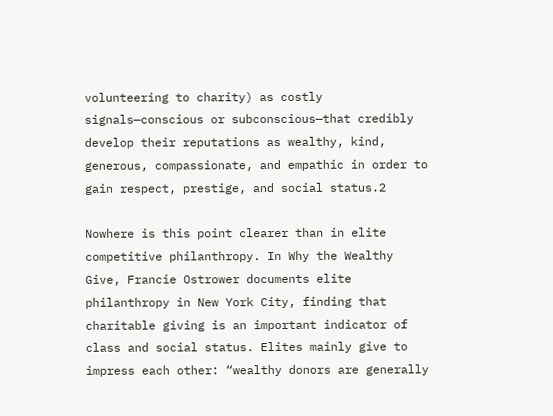volunteering to charity) as costly signals—conscious or subconscious—that credibly develop their reputations as wealthy, kind, generous, compassionate, and empathic in order to gain respect, prestige, and social status.2

Nowhere is this point clearer than in elite competitive philanthropy. In Why the Wealthy Give, Francie Ostrower documents elite philanthropy in New York City, finding that charitable giving is an important indicator of class and social status. Elites mainly give to impress each other: “wealthy donors are generally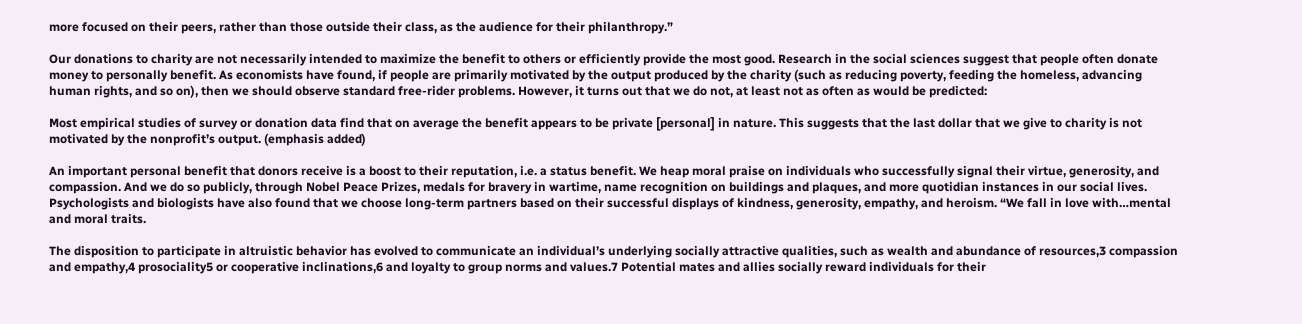more focused on their peers, rather than those outside their class, as the audience for their philanthropy.”

Our donations to charity are not necessarily intended to maximize the benefit to others or efficiently provide the most good. Research in the social sciences suggest that people often donate money to personally benefit. As economists have found, if people are primarily motivated by the output produced by the charity (such as reducing poverty, feeding the homeless, advancing human rights, and so on), then we should observe standard free-rider problems. However, it turns out that we do not, at least not as often as would be predicted:

Most empirical studies of survey or donation data find that on average the benefit appears to be private [personal] in nature. This suggests that the last dollar that we give to charity is not motivated by the nonprofit’s output. (emphasis added)

An important personal benefit that donors receive is a boost to their reputation, i.e. a status benefit. We heap moral praise on individuals who successfully signal their virtue, generosity, and compassion. And we do so publicly, through Nobel Peace Prizes, medals for bravery in wartime, name recognition on buildings and plaques, and more quotidian instances in our social lives. Psychologists and biologists have also found that we choose long-term partners based on their successful displays of kindness, generosity, empathy, and heroism. “We fall in love with…mental and moral traits.

The disposition to participate in altruistic behavior has evolved to communicate an individual’s underlying socially attractive qualities, such as wealth and abundance of resources,3 compassion and empathy,4 prosociality5 or cooperative inclinations,6 and loyalty to group norms and values.7 Potential mates and allies socially reward individuals for their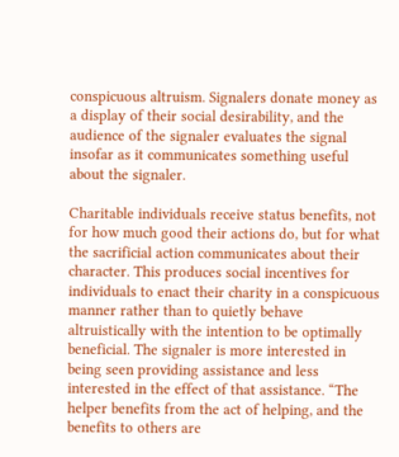conspicuous altruism. Signalers donate money as a display of their social desirability, and the audience of the signaler evaluates the signal insofar as it communicates something useful about the signaler.

Charitable individuals receive status benefits, not for how much good their actions do, but for what the sacrificial action communicates about their character. This produces social incentives for individuals to enact their charity in a conspicuous manner rather than to quietly behave altruistically with the intention to be optimally beneficial. The signaler is more interested in being seen providing assistance and less interested in the effect of that assistance. “The helper benefits from the act of helping, and the benefits to others are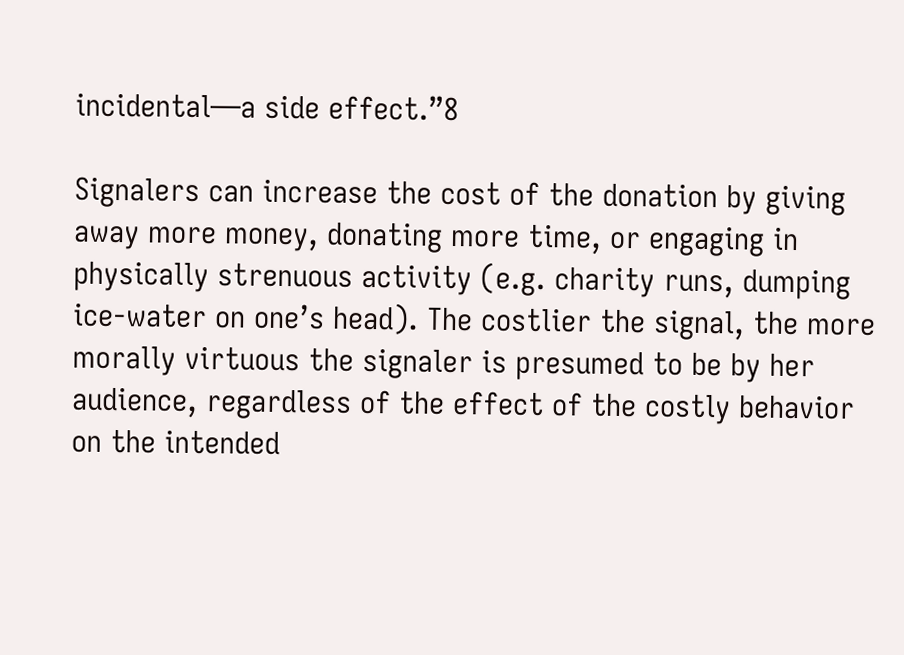incidental—a side effect.”8

Signalers can increase the cost of the donation by giving away more money, donating more time, or engaging in physically strenuous activity (e.g. charity runs, dumping ice-water on one’s head). The costlier the signal, the more morally virtuous the signaler is presumed to be by her audience, regardless of the effect of the costly behavior on the intended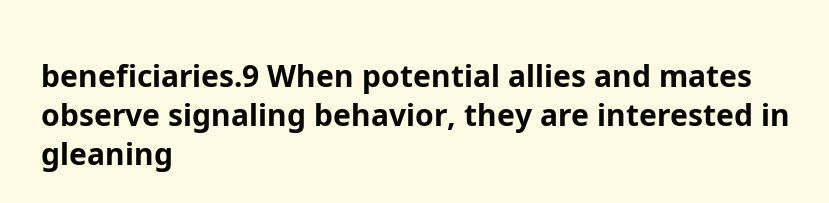beneficiaries.9 When potential allies and mates observe signaling behavior, they are interested in gleaning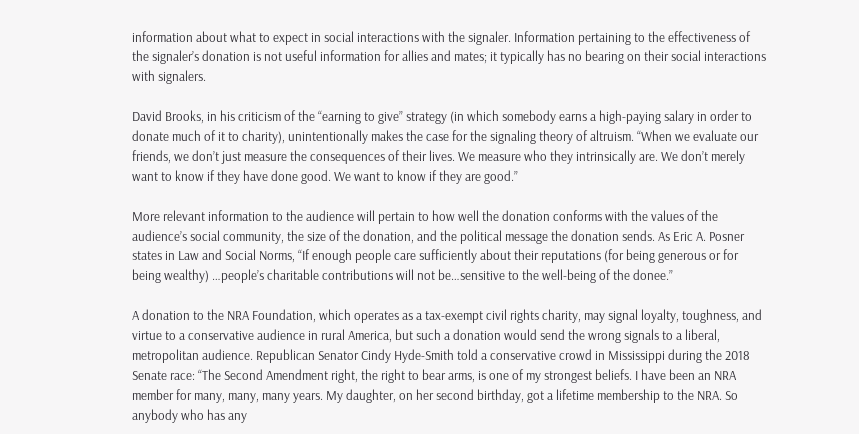information about what to expect in social interactions with the signaler. Information pertaining to the effectiveness of the signaler’s donation is not useful information for allies and mates; it typically has no bearing on their social interactions with signalers.

David Brooks, in his criticism of the “earning to give” strategy (in which somebody earns a high-paying salary in order to donate much of it to charity), unintentionally makes the case for the signaling theory of altruism. “When we evaluate our friends, we don’t just measure the consequences of their lives. We measure who they intrinsically are. We don’t merely want to know if they have done good. We want to know if they are good.”

More relevant information to the audience will pertain to how well the donation conforms with the values of the audience’s social community, the size of the donation, and the political message the donation sends. As Eric A. Posner states in Law and Social Norms, “If enough people care sufficiently about their reputations (for being generous or for being wealthy) …people’s charitable contributions will not be…sensitive to the well-being of the donee.”

A donation to the NRA Foundation, which operates as a tax-exempt civil rights charity, may signal loyalty, toughness, and virtue to a conservative audience in rural America, but such a donation would send the wrong signals to a liberal, metropolitan audience. Republican Senator Cindy Hyde-Smith told a conservative crowd in Mississippi during the 2018 Senate race: “The Second Amendment right, the right to bear arms, is one of my strongest beliefs. I have been an NRA member for many, many, many years. My daughter, on her second birthday, got a lifetime membership to the NRA. So anybody who has any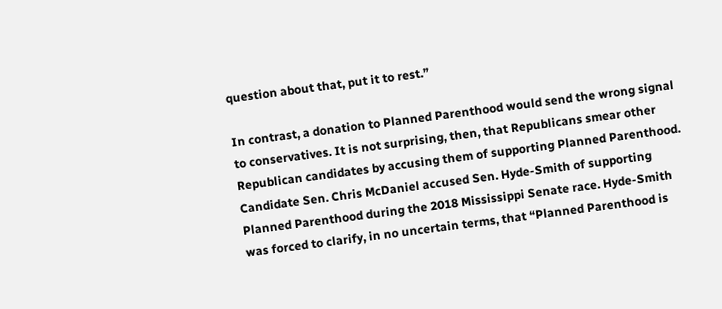question about that, put it to rest.”

In contrast, a donation to Planned Parenthood would send the wrong signal to conservatives. It is not surprising, then, that Republicans smear other Republican candidates by accusing them of supporting Planned Parenthood. Candidate Sen. Chris McDaniel accused Sen. Hyde-Smith of supporting Planned Parenthood during the 2018 Mississippi Senate race. Hyde-Smith was forced to clarify, in no uncertain terms, that “Planned Parenthood is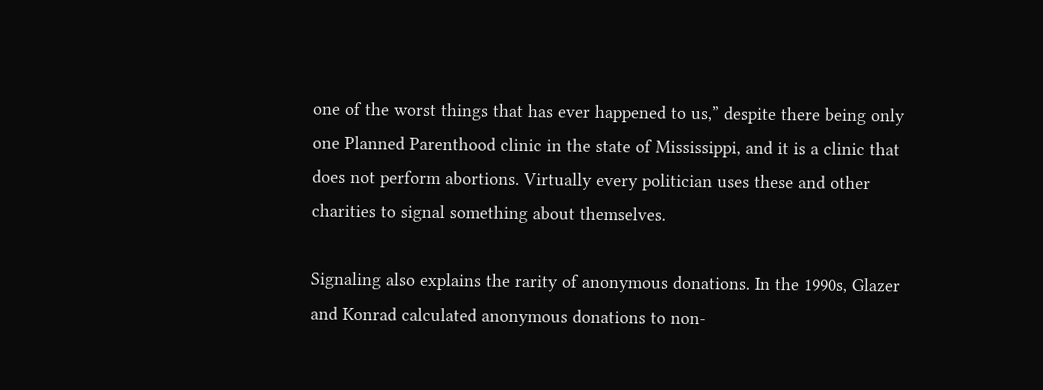one of the worst things that has ever happened to us,” despite there being only one Planned Parenthood clinic in the state of Mississippi, and it is a clinic that does not perform abortions. Virtually every politician uses these and other charities to signal something about themselves.

Signaling also explains the rarity of anonymous donations. In the 1990s, Glazer and Konrad calculated anonymous donations to non-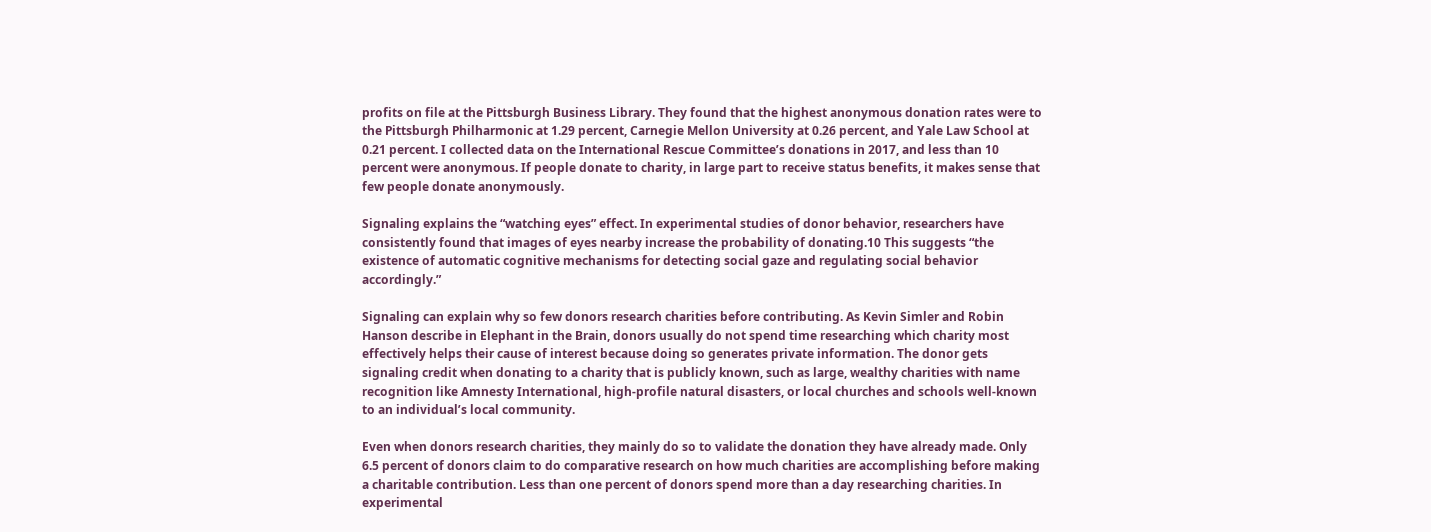profits on file at the Pittsburgh Business Library. They found that the highest anonymous donation rates were to the Pittsburgh Philharmonic at 1.29 percent, Carnegie Mellon University at 0.26 percent, and Yale Law School at 0.21 percent. I collected data on the International Rescue Committee’s donations in 2017, and less than 10 percent were anonymous. If people donate to charity, in large part to receive status benefits, it makes sense that few people donate anonymously.

Signaling explains the “watching eyes” effect. In experimental studies of donor behavior, researchers have consistently found that images of eyes nearby increase the probability of donating.10 This suggests “the existence of automatic cognitive mechanisms for detecting social gaze and regulating social behavior accordingly.”

Signaling can explain why so few donors research charities before contributing. As Kevin Simler and Robin Hanson describe in Elephant in the Brain, donors usually do not spend time researching which charity most effectively helps their cause of interest because doing so generates private information. The donor gets signaling credit when donating to a charity that is publicly known, such as large, wealthy charities with name recognition like Amnesty International, high-profile natural disasters, or local churches and schools well-known to an individual’s local community.

Even when donors research charities, they mainly do so to validate the donation they have already made. Only 6.5 percent of donors claim to do comparative research on how much charities are accomplishing before making a charitable contribution. Less than one percent of donors spend more than a day researching charities. In experimental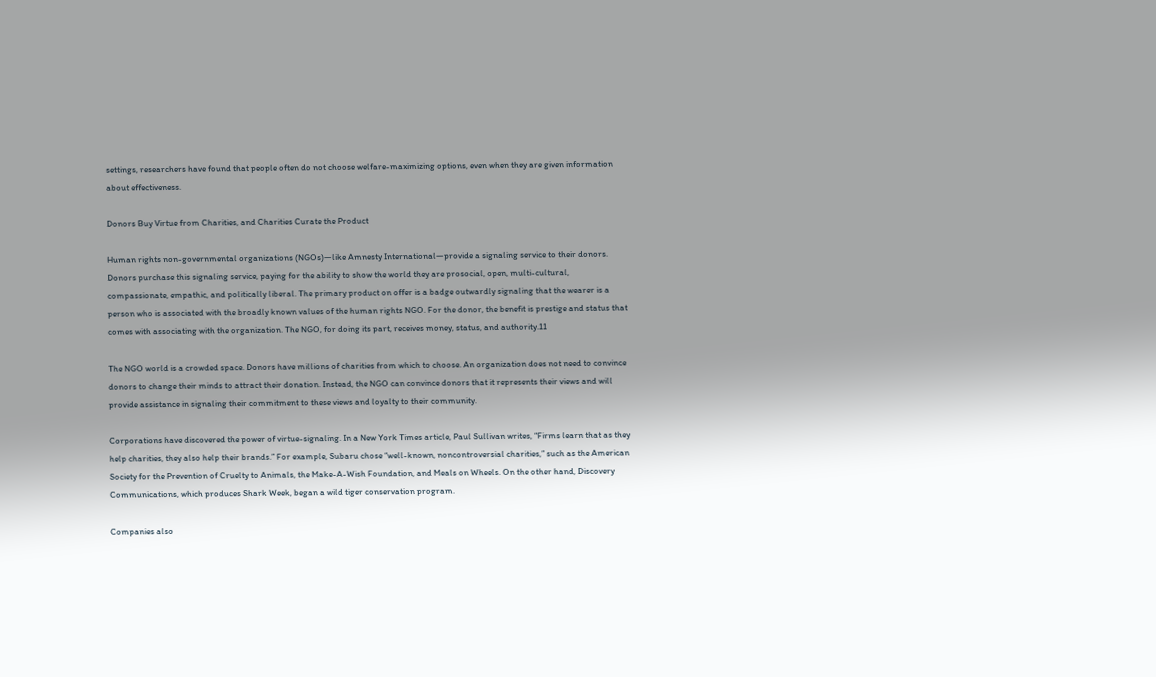settings, researchers have found that people often do not choose welfare-maximizing options, even when they are given information about effectiveness.

Donors Buy Virtue from Charities, and Charities Curate the Product

Human rights non-governmental organizations (NGOs)—like Amnesty International—provide a signaling service to their donors. Donors purchase this signaling service, paying for the ability to show the world they are prosocial, open, multi-cultural, compassionate, empathic, and politically liberal. The primary product on offer is a badge outwardly signaling that the wearer is a person who is associated with the broadly known values of the human rights NGO. For the donor, the benefit is prestige and status that comes with associating with the organization. The NGO, for doing its part, receives money, status, and authority.11

The NGO world is a crowded space. Donors have millions of charities from which to choose. An organization does not need to convince donors to change their minds to attract their donation. Instead, the NGO can convince donors that it represents their views and will provide assistance in signaling their commitment to these views and loyalty to their community.

Corporations have discovered the power of virtue-signaling. In a New York Times article, Paul Sullivan writes, “Firms learn that as they help charities, they also help their brands.” For example, Subaru chose “well-known, noncontroversial charities,” such as the American Society for the Prevention of Cruelty to Animals, the Make-A-Wish Foundation, and Meals on Wheels. On the other hand, Discovery Communications, which produces Shark Week, began a wild tiger conservation program.

Companies also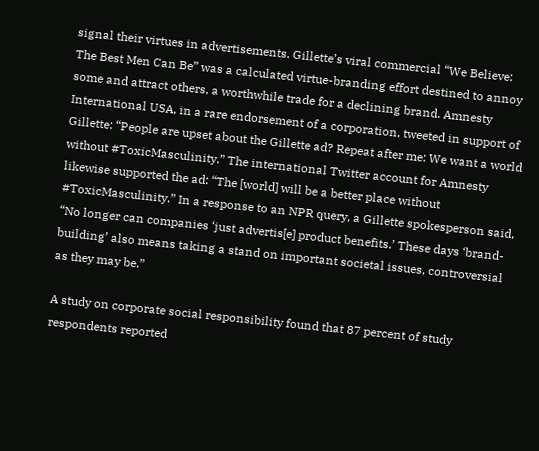signal their virtues in advertisements. Gillette’s viral commercial “We Believe: The Best Men Can Be” was a calculated virtue-branding effort destined to annoy some and attract others, a worthwhile trade for a declining brand. Amnesty International USA, in a rare endorsement of a corporation, tweeted in support of Gillette: “People are upset about the Gillette ad? Repeat after me: We want a world without #ToxicMasculinity.” The international Twitter account for Amnesty likewise supported the ad: “The [world] will be a better place without #ToxicMasculinity.” In a response to an NPR query, a Gillette spokesperson said, “No longer can companies ‘just advertis[e] product benefits.’ These days ‘brand-building’ also means taking a stand on important societal issues, controversial as they may be.”

A study on corporate social responsibility found that 87 percent of study respondents reported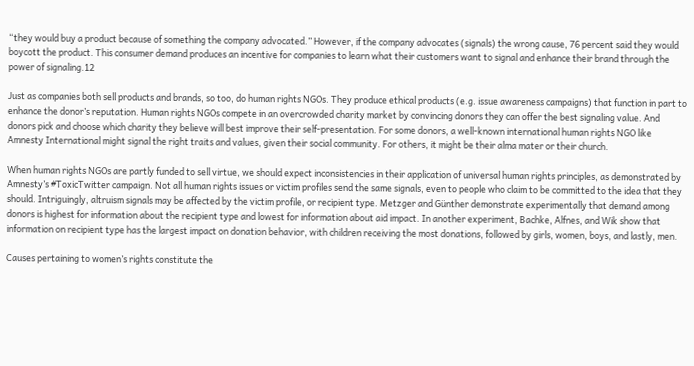“they would buy a product because of something the company advocated.” However, if the company advocates (signals) the wrong cause, 76 percent said they would boycott the product. This consumer demand produces an incentive for companies to learn what their customers want to signal and enhance their brand through the power of signaling.12

Just as companies both sell products and brands, so too, do human rights NGOs. They produce ethical products (e.g. issue awareness campaigns) that function in part to enhance the donor’s reputation. Human rights NGOs compete in an overcrowded charity market by convincing donors they can offer the best signaling value. And donors pick and choose which charity they believe will best improve their self-presentation. For some donors, a well-known international human rights NGO like Amnesty International might signal the right traits and values, given their social community. For others, it might be their alma mater or their church.

When human rights NGOs are partly funded to sell virtue, we should expect inconsistencies in their application of universal human rights principles, as demonstrated by Amnesty’s #ToxicTwitter campaign. Not all human rights issues or victim profiles send the same signals, even to people who claim to be committed to the idea that they should. Intriguingly, altruism signals may be affected by the victim profile, or recipient type. Metzger and Günther demonstrate experimentally that demand among donors is highest for information about the recipient type and lowest for information about aid impact. In another experiment, Bachke, Alfnes, and Wik show that information on recipient type has the largest impact on donation behavior, with children receiving the most donations, followed by girls, women, boys, and lastly, men.

Causes pertaining to women’s rights constitute the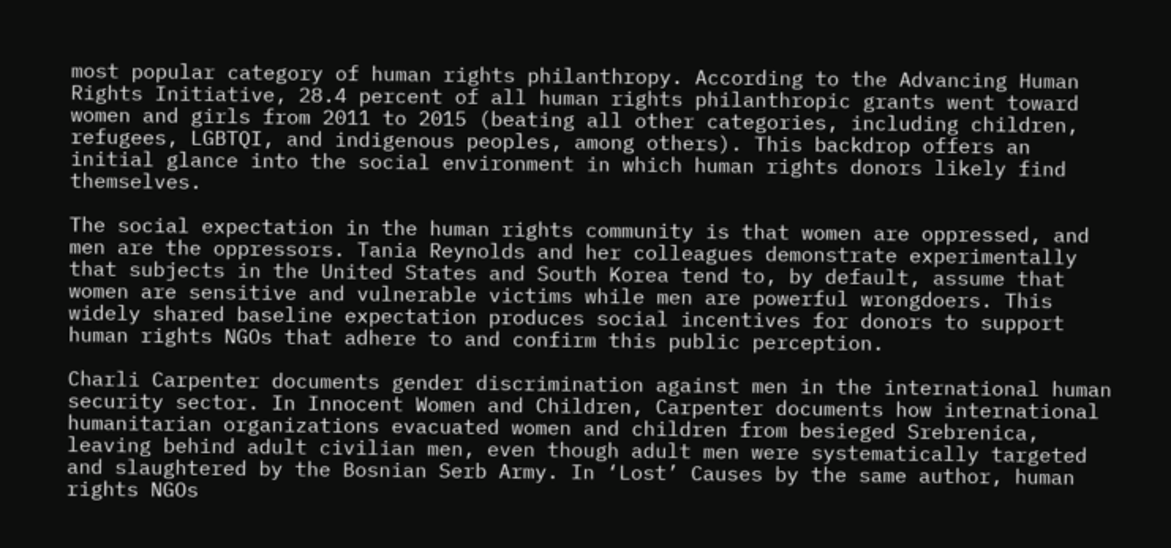most popular category of human rights philanthropy. According to the Advancing Human Rights Initiative, 28.4 percent of all human rights philanthropic grants went toward women and girls from 2011 to 2015 (beating all other categories, including children, refugees, LGBTQI, and indigenous peoples, among others). This backdrop offers an initial glance into the social environment in which human rights donors likely find themselves.

The social expectation in the human rights community is that women are oppressed, and men are the oppressors. Tania Reynolds and her colleagues demonstrate experimentally that subjects in the United States and South Korea tend to, by default, assume that women are sensitive and vulnerable victims while men are powerful wrongdoers. This widely shared baseline expectation produces social incentives for donors to support human rights NGOs that adhere to and confirm this public perception.

Charli Carpenter documents gender discrimination against men in the international human security sector. In Innocent Women and Children, Carpenter documents how international humanitarian organizations evacuated women and children from besieged Srebrenica, leaving behind adult civilian men, even though adult men were systematically targeted and slaughtered by the Bosnian Serb Army. In ‘Lost’ Causes by the same author, human rights NGOs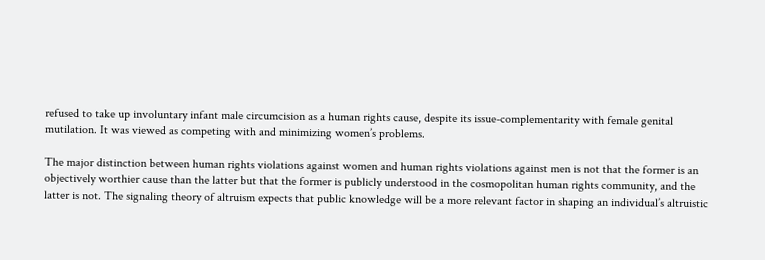refused to take up involuntary infant male circumcision as a human rights cause, despite its issue-complementarity with female genital mutilation. It was viewed as competing with and minimizing women’s problems.

The major distinction between human rights violations against women and human rights violations against men is not that the former is an objectively worthier cause than the latter but that the former is publicly understood in the cosmopolitan human rights community, and the latter is not. The signaling theory of altruism expects that public knowledge will be a more relevant factor in shaping an individual’s altruistic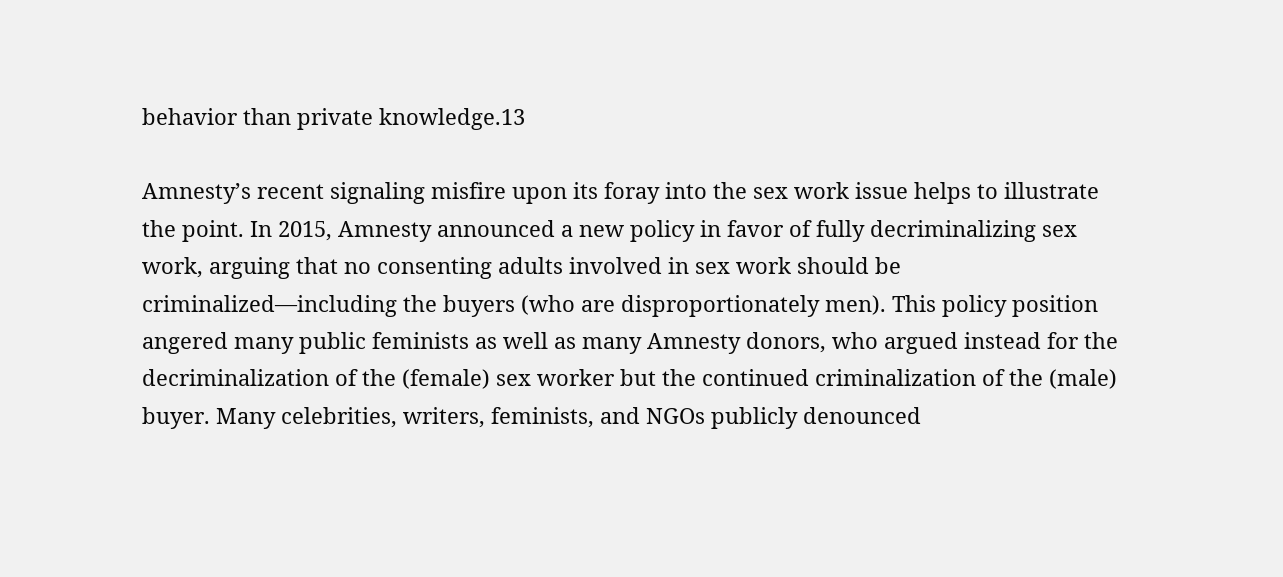behavior than private knowledge.13

Amnesty’s recent signaling misfire upon its foray into the sex work issue helps to illustrate the point. In 2015, Amnesty announced a new policy in favor of fully decriminalizing sex work, arguing that no consenting adults involved in sex work should be criminalized—including the buyers (who are disproportionately men). This policy position angered many public feminists as well as many Amnesty donors, who argued instead for the decriminalization of the (female) sex worker but the continued criminalization of the (male) buyer. Many celebrities, writers, feminists, and NGOs publicly denounced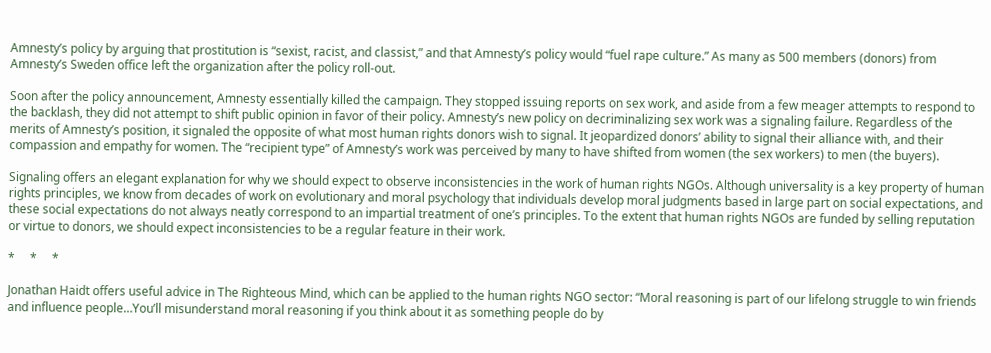Amnesty’s policy by arguing that prostitution is “sexist, racist, and classist,” and that Amnesty’s policy would “fuel rape culture.” As many as 500 members (donors) from Amnesty’s Sweden office left the organization after the policy roll-out.

Soon after the policy announcement, Amnesty essentially killed the campaign. They stopped issuing reports on sex work, and aside from a few meager attempts to respond to the backlash, they did not attempt to shift public opinion in favor of their policy. Amnesty’s new policy on decriminalizing sex work was a signaling failure. Regardless of the merits of Amnesty’s position, it signaled the opposite of what most human rights donors wish to signal. It jeopardized donors’ ability to signal their alliance with, and their compassion and empathy for women. The “recipient type” of Amnesty’s work was perceived by many to have shifted from women (the sex workers) to men (the buyers).

Signaling offers an elegant explanation for why we should expect to observe inconsistencies in the work of human rights NGOs. Although universality is a key property of human rights principles, we know from decades of work on evolutionary and moral psychology that individuals develop moral judgments based in large part on social expectations, and these social expectations do not always neatly correspond to an impartial treatment of one’s principles. To the extent that human rights NGOs are funded by selling reputation or virtue to donors, we should expect inconsistencies to be a regular feature in their work.

*     *     *

Jonathan Haidt offers useful advice in The Righteous Mind, which can be applied to the human rights NGO sector: “Moral reasoning is part of our lifelong struggle to win friends and influence people…You’ll misunderstand moral reasoning if you think about it as something people do by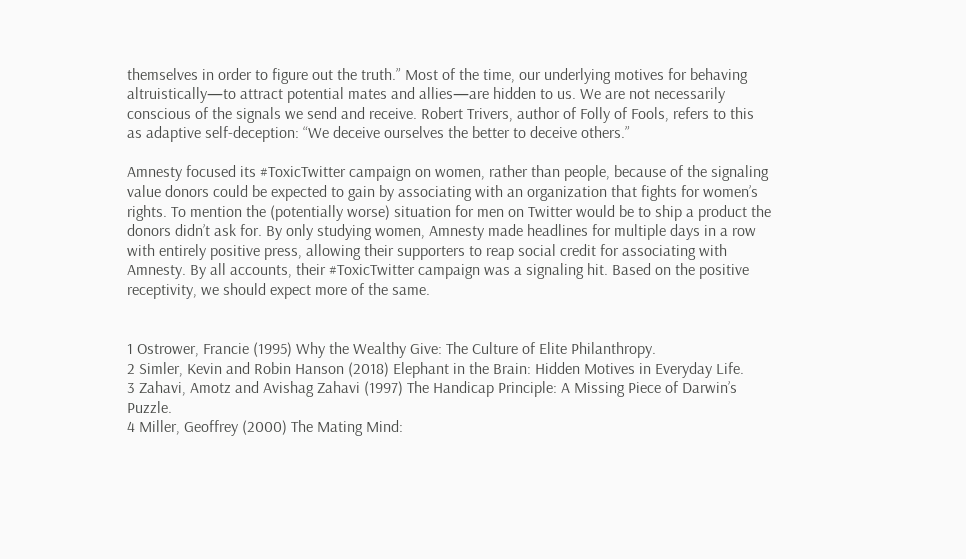themselves in order to figure out the truth.” Most of the time, our underlying motives for behaving altruistically—to attract potential mates and allies—are hidden to us. We are not necessarily conscious of the signals we send and receive. Robert Trivers, author of Folly of Fools, refers to this as adaptive self-deception: “We deceive ourselves the better to deceive others.”

Amnesty focused its #ToxicTwitter campaign on women, rather than people, because of the signaling value donors could be expected to gain by associating with an organization that fights for women’s rights. To mention the (potentially worse) situation for men on Twitter would be to ship a product the donors didn’t ask for. By only studying women, Amnesty made headlines for multiple days in a row with entirely positive press, allowing their supporters to reap social credit for associating with Amnesty. By all accounts, their #ToxicTwitter campaign was a signaling hit. Based on the positive receptivity, we should expect more of the same.


1 Ostrower, Francie (1995) Why the Wealthy Give: The Culture of Elite Philanthropy.
2 Simler, Kevin and Robin Hanson (2018) Elephant in the Brain: Hidden Motives in Everyday Life.
3 Zahavi, Amotz and Avishag Zahavi (1997) The Handicap Principle: A Missing Piece of Darwin’s Puzzle.
4 Miller, Geoffrey (2000) The Mating Mind: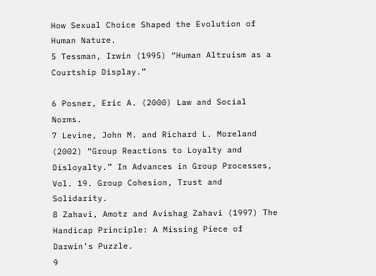How Sexual Choice Shaped the Evolution of Human Nature.
5 Tessman, Irwin (1995) “Human Altruism as a Courtship Display.”

6 Posner, Eric A. (2000) Law and Social Norms.
7 Levine, John M. and Richard L. Moreland (2002) “Group Reactions to Loyalty and Disloyalty.” In Advances in Group Processes, Vol. 19. Group Cohesion, Trust and Solidarity.
8 Zahavi, Amotz and Avishag Zahavi (1997) The Handicap Principle: A Missing Piece of Darwin’s Puzzle.
9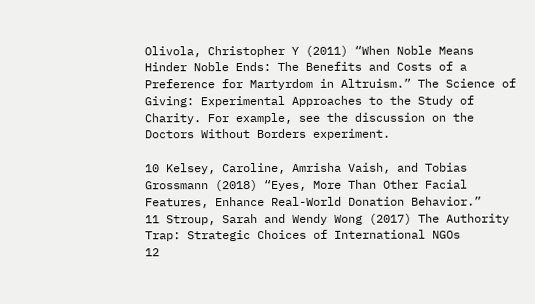Olivola, Christopher Y (2011) “When Noble Means Hinder Noble Ends: The Benefits and Costs of a Preference for Martyrdom in Altruism.” The Science of Giving: Experimental Approaches to the Study of Charity. For example, see the discussion on the Doctors Without Borders experiment.

10 Kelsey, Caroline, Amrisha Vaish, and Tobias Grossmann (2018) “Eyes, More Than Other Facial Features, Enhance Real-World Donation Behavior.”
11 Stroup, Sarah and Wendy Wong (2017) The Authority Trap: Strategic Choices of International NGOs
12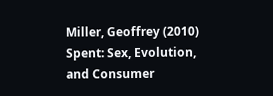Miller, Geoffrey (2010) Spent: Sex, Evolution, and Consumer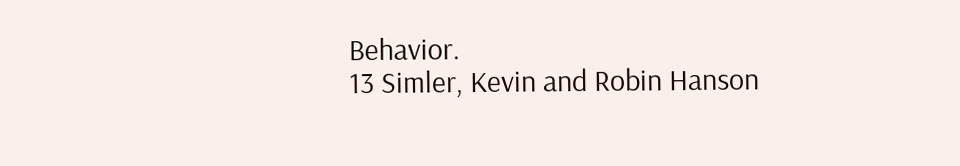Behavior.
13 Simler, Kevin and Robin Hanson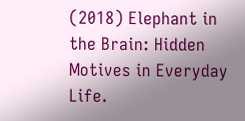(2018) Elephant in the Brain: Hidden Motives in Everyday Life.